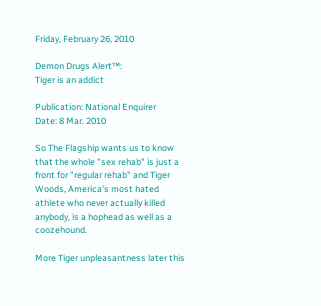Friday, February 26, 2010

Demon Drugs Alert™:
Tiger is an addict

Publication: National Enquirer
Date: 8 Mar. 2010

So The Flagship wants us to know that the whole "sex rehab" is just a front for "regular rehab" and Tiger Woods, America's most hated athlete who never actually killed anybody, is a hophead as well as a coozehound.

More Tiger unpleasantness later this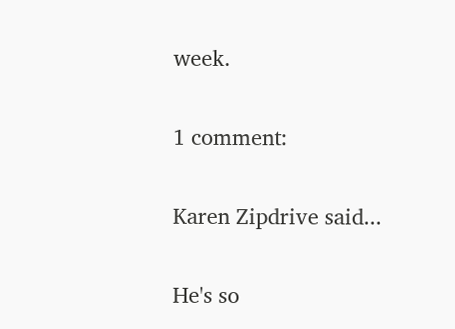week.

1 comment:

Karen Zipdrive said...

He's so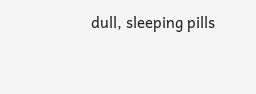dull, sleeping pills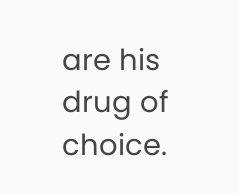are his drug of choice.